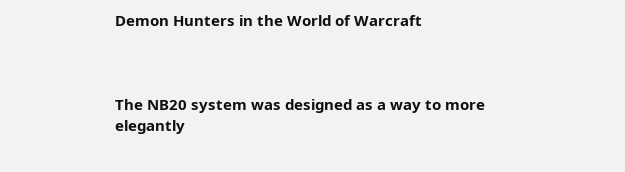Demon Hunters in the World of Warcraft



The NB20 system was designed as a way to more elegantly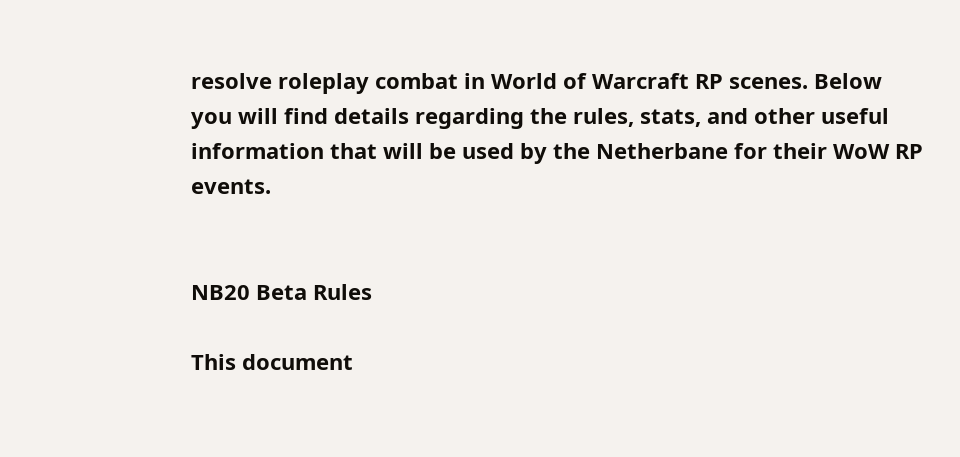resolve roleplay combat in World of Warcraft RP scenes. Below you will find details regarding the rules, stats, and other useful information that will be used by the Netherbane for their WoW RP events.


NB20 Beta Rules

This document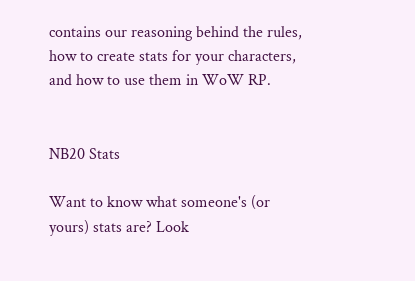contains our reasoning behind the rules, how to create stats for your characters, and how to use them in WoW RP.


NB20 Stats

Want to know what someone's (or yours) stats are? Look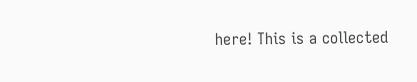here! This is a collected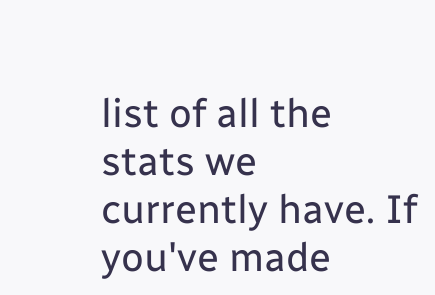list of all the stats we currently have. If you've made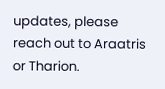updates, please reach out to Araatris or Tharion.